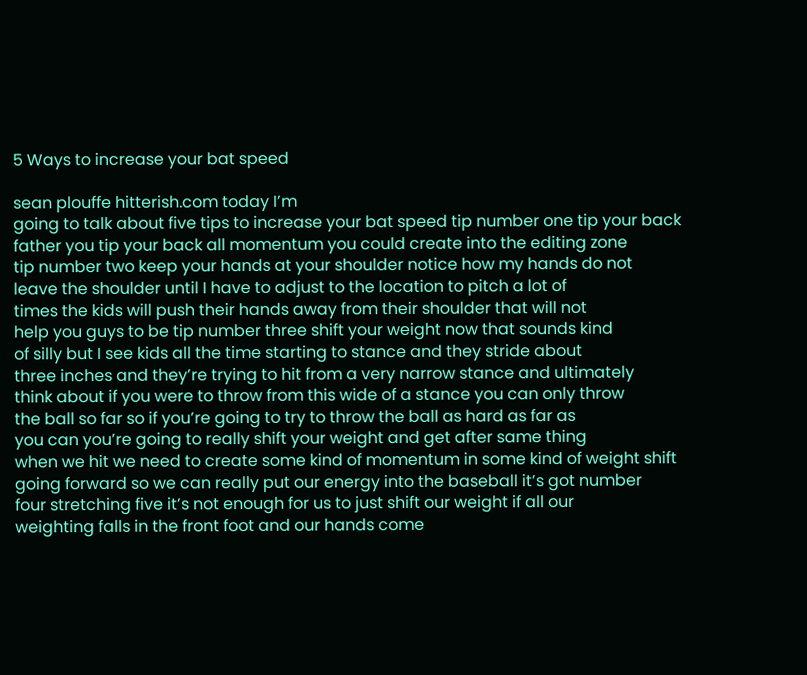5 Ways to increase your bat speed

sean plouffe hitterish.com today I’m
going to talk about five tips to increase your bat speed tip number one tip your back
father you tip your back all momentum you could create into the editing zone
tip number two keep your hands at your shoulder notice how my hands do not
leave the shoulder until I have to adjust to the location to pitch a lot of
times the kids will push their hands away from their shoulder that will not
help you guys to be tip number three shift your weight now that sounds kind
of silly but I see kids all the time starting to stance and they stride about
three inches and they’re trying to hit from a very narrow stance and ultimately
think about if you were to throw from this wide of a stance you can only throw
the ball so far so if you’re going to try to throw the ball as hard as far as
you can you’re going to really shift your weight and get after same thing
when we hit we need to create some kind of momentum in some kind of weight shift
going forward so we can really put our energy into the baseball it’s got number
four stretching five it’s not enough for us to just shift our weight if all our
weighting falls in the front foot and our hands come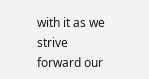with it as we strive
forward our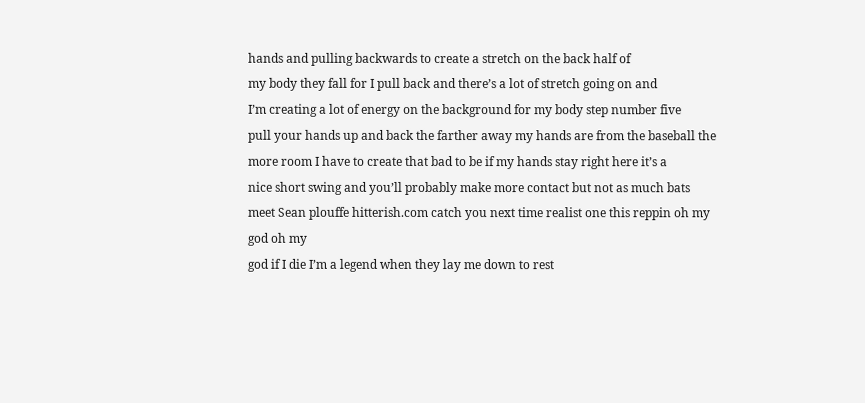hands and pulling backwards to create a stretch on the back half of
my body they fall for I pull back and there’s a lot of stretch going on and
I’m creating a lot of energy on the background for my body step number five
pull your hands up and back the farther away my hands are from the baseball the
more room I have to create that bad to be if my hands stay right here it’s a
nice short swing and you’ll probably make more contact but not as much bats
meet Sean plouffe hitterish.com catch you next time realist one this reppin oh my god oh my
god if I die I’m a legend when they lay me down to rest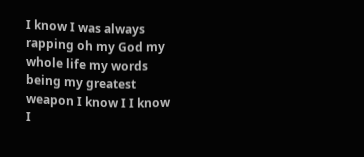I know I was always
rapping oh my God my whole life my words being my greatest weapon I know I I know
I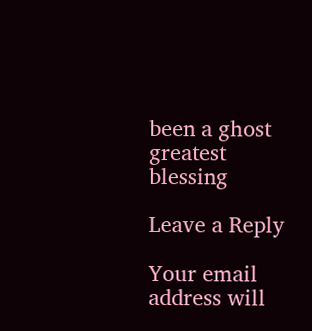been a ghost greatest blessing

Leave a Reply

Your email address will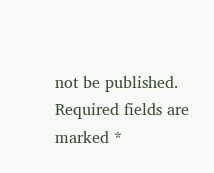not be published. Required fields are marked *